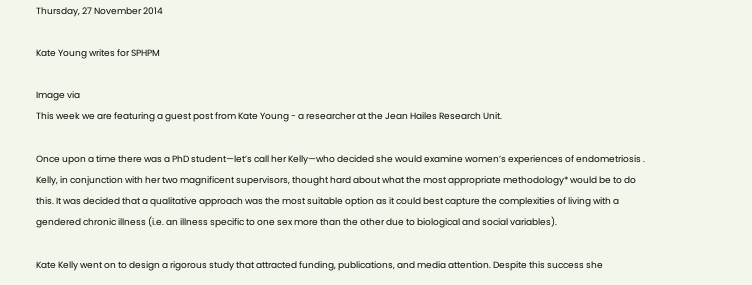Thursday, 27 November 2014

Kate Young writes for SPHPM

Image via
This week we are featuring a guest post from Kate Young - a researcher at the Jean Hailes Research Unit.

Once upon a time there was a PhD student—let’s call her Kelly—who decided she would examine women’s experiences of endometriosis . Kelly, in conjunction with her two magnificent supervisors, thought hard about what the most appropriate methodology* would be to do this. It was decided that a qualitative approach was the most suitable option as it could best capture the complexities of living with a gendered chronic illness (i.e. an illness specific to one sex more than the other due to biological and social variables).

Kate Kelly went on to design a rigorous study that attracted funding, publications, and media attention. Despite this success she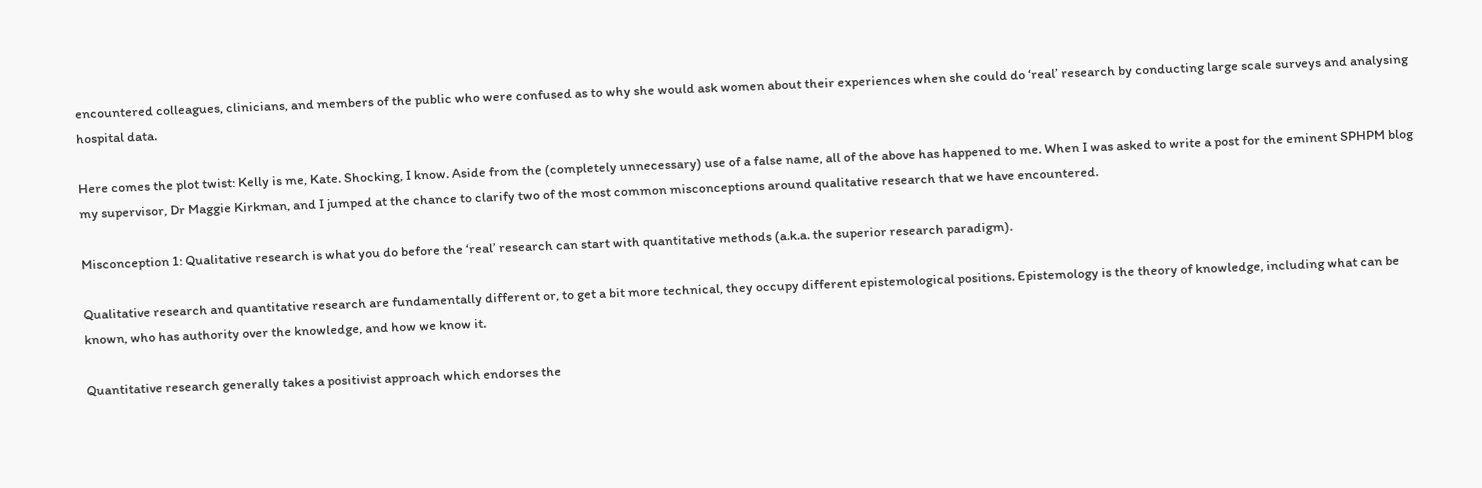encountered colleagues, clinicians, and members of the public who were confused as to why she would ask women about their experiences when she could do ‘real’ research by conducting large scale surveys and analysing hospital data.

Here comes the plot twist: Kelly is me, Kate. Shocking, I know. Aside from the (completely unnecessary) use of a false name, all of the above has happened to me. When I was asked to write a post for the eminent SPHPM blog my supervisor, Dr Maggie Kirkman, and I jumped at the chance to clarify two of the most common misconceptions around qualitative research that we have encountered.

Misconception 1: Qualitative research is what you do before the ‘real’ research can start with quantitative methods (a.k.a. the superior research paradigm).

Qualitative research and quantitative research are fundamentally different or, to get a bit more technical, they occupy different epistemological positions. Epistemology is the theory of knowledge, including what can be known, who has authority over the knowledge, and how we know it.

Quantitative research generally takes a positivist approach which endorses the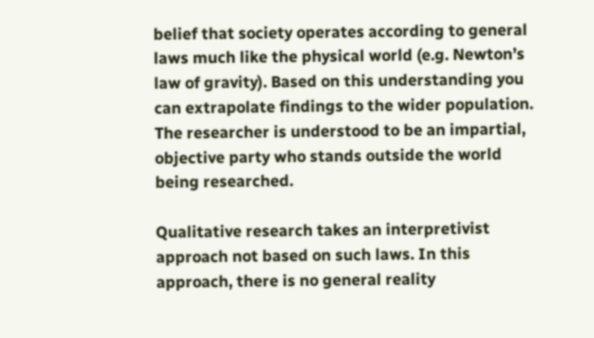belief that society operates according to general laws much like the physical world (e.g. Newton’s law of gravity). Based on this understanding you can extrapolate findings to the wider population. The researcher is understood to be an impartial, objective party who stands outside the world being researched.

Qualitative research takes an interpretivist approach not based on such laws. In this approach, there is no general reality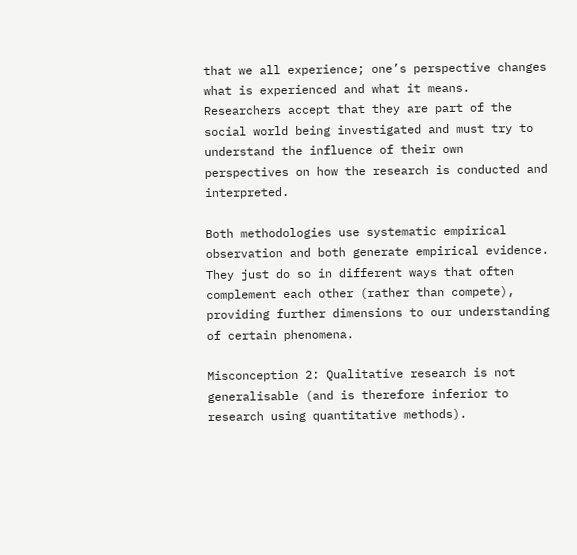that we all experience; one’s perspective changes what is experienced and what it means. Researchers accept that they are part of the social world being investigated and must try to understand the influence of their own perspectives on how the research is conducted and interpreted.

Both methodologies use systematic empirical observation and both generate empirical evidence. They just do so in different ways that often complement each other (rather than compete), providing further dimensions to our understanding of certain phenomena.

Misconception 2: Qualitative research is not generalisable (and is therefore inferior to research using quantitative methods).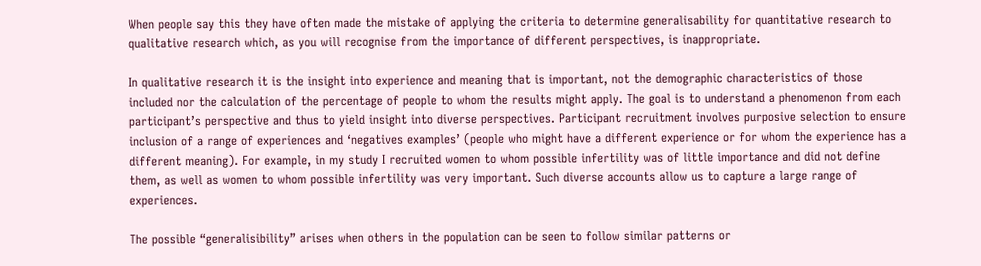When people say this they have often made the mistake of applying the criteria to determine generalisability for quantitative research to qualitative research which, as you will recognise from the importance of different perspectives, is inappropriate.

In qualitative research it is the insight into experience and meaning that is important, not the demographic characteristics of those included nor the calculation of the percentage of people to whom the results might apply. The goal is to understand a phenomenon from each participant’s perspective and thus to yield insight into diverse perspectives. Participant recruitment involves purposive selection to ensure inclusion of a range of experiences and ‘negatives examples’ (people who might have a different experience or for whom the experience has a different meaning). For example, in my study I recruited women to whom possible infertility was of little importance and did not define them, as well as women to whom possible infertility was very important. Such diverse accounts allow us to capture a large range of experiences.

The possible “generalisibility” arises when others in the population can be seen to follow similar patterns or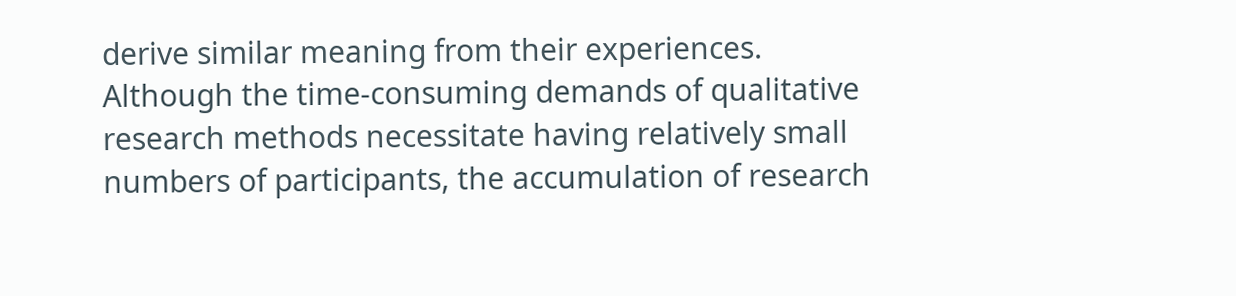derive similar meaning from their experiences. Although the time-consuming demands of qualitative research methods necessitate having relatively small numbers of participants, the accumulation of research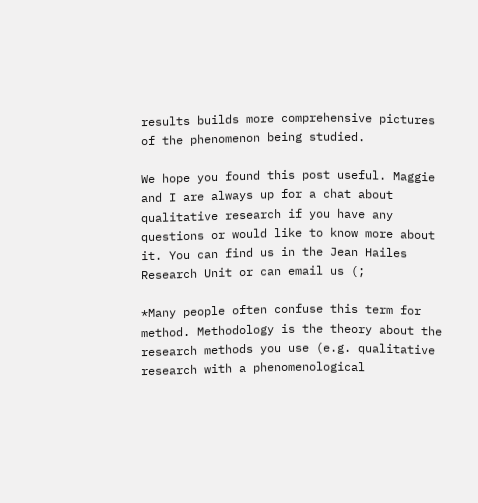results builds more comprehensive pictures of the phenomenon being studied.

We hope you found this post useful. Maggie and I are always up for a chat about qualitative research if you have any questions or would like to know more about it. You can find us in the Jean Hailes Research Unit or can email us (;

*Many people often confuse this term for method. Methodology is the theory about the research methods you use (e.g. qualitative research with a phenomenological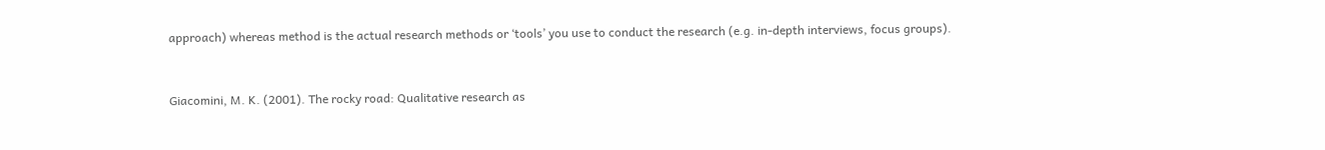approach) whereas method is the actual research methods or ‘tools’ you use to conduct the research (e.g. in-depth interviews, focus groups).


Giacomini, M. K. (2001). The rocky road: Qualitative research as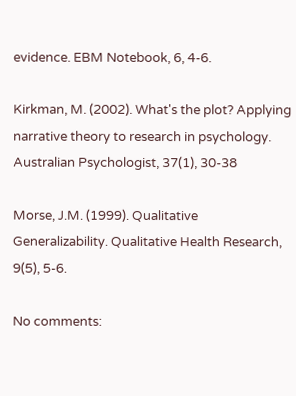evidence. EBM Notebook, 6, 4-6.

Kirkman, M. (2002). What's the plot? Applying narrative theory to research in psychology. Australian Psychologist, 37(1), 30-38

Morse, J.M. (1999). Qualitative Generalizability. Qualitative Health Research, 9(5), 5-6.

No comments: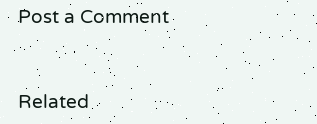Post a Comment


Related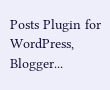Posts Plugin for WordPress, Blogger...